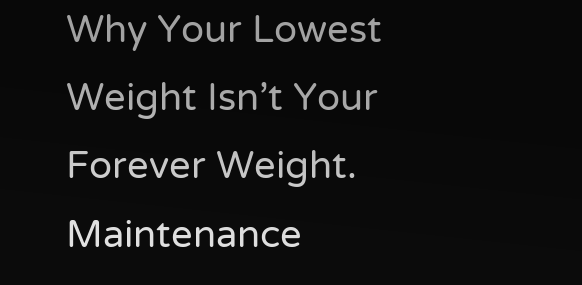Why Your Lowest Weight Isn’t Your Forever Weight. Maintenance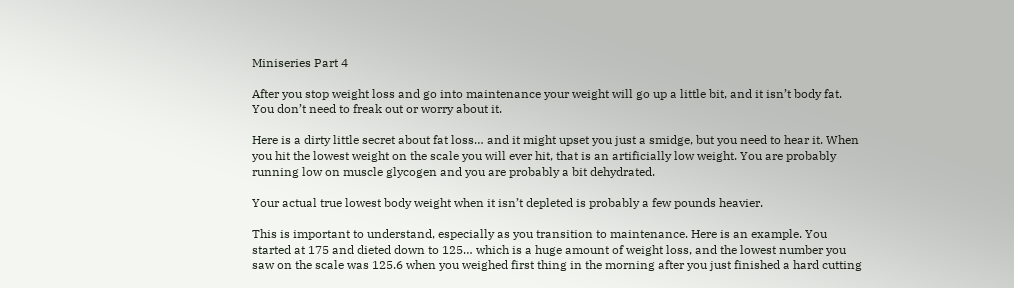Miniseries Part 4

After you stop weight loss and go into maintenance your weight will go up a little bit, and it isn’t body fat. You don’t need to freak out or worry about it.

Here is a dirty little secret about fat loss… and it might upset you just a smidge, but you need to hear it. When you hit the lowest weight on the scale you will ever hit, that is an artificially low weight. You are probably running low on muscle glycogen and you are probably a bit dehydrated.

Your actual true lowest body weight when it isn’t depleted is probably a few pounds heavier.

This is important to understand, especially as you transition to maintenance. Here is an example. You started at 175 and dieted down to 125… which is a huge amount of weight loss, and the lowest number you saw on the scale was 125.6 when you weighed first thing in the morning after you just finished a hard cutting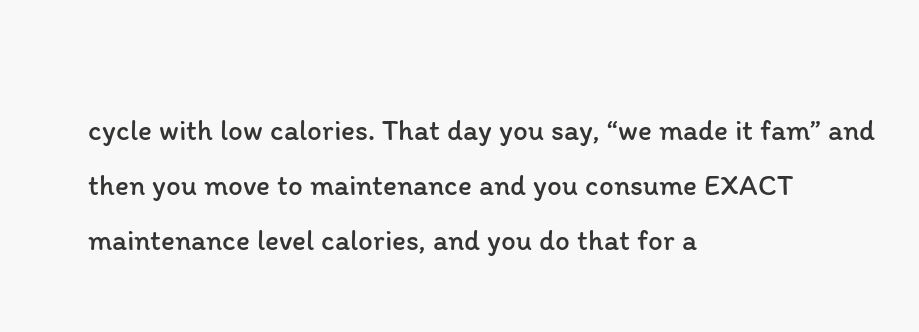cycle with low calories. That day you say, “we made it fam” and then you move to maintenance and you consume EXACT maintenance level calories, and you do that for a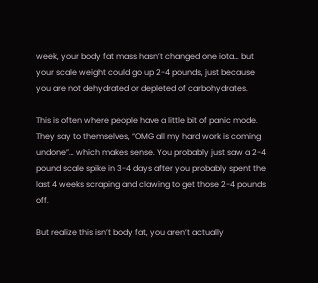week, your body fat mass hasn’t changed one iota… but your scale weight could go up 2-4 pounds, just because you are not dehydrated or depleted of carbohydrates.

This is often where people have a little bit of panic mode. They say to themselves, “OMG all my hard work is coming undone”… which makes sense. You probably just saw a 2-4 pound scale spike in 3-4 days after you probably spent the last 4 weeks scraping and clawing to get those 2-4 pounds off.

But realize this isn’t body fat, you aren’t actually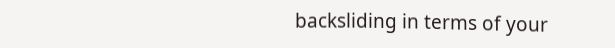backsliding in terms of your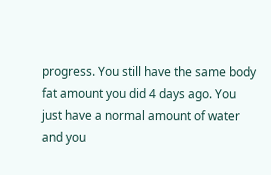progress. You still have the same body fat amount you did 4 days ago. You just have a normal amount of water and you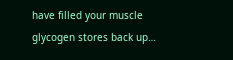have filled your muscle glycogen stores back up…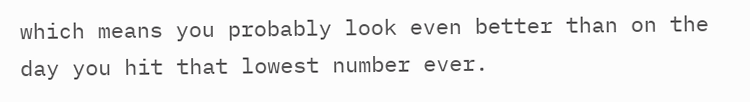which means you probably look even better than on the day you hit that lowest number ever.